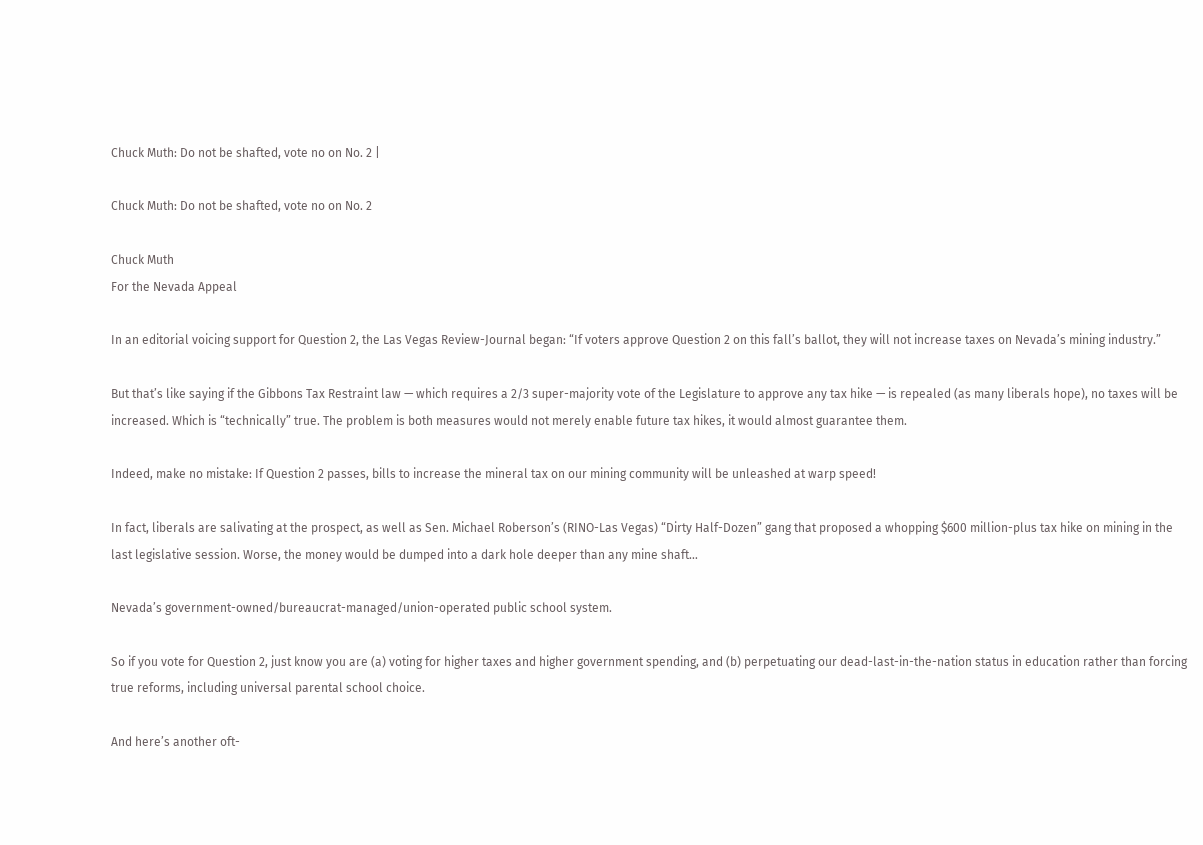Chuck Muth: Do not be shafted, vote no on No. 2 |

Chuck Muth: Do not be shafted, vote no on No. 2

Chuck Muth
For the Nevada Appeal

In an editorial voicing support for Question 2, the Las Vegas Review-Journal began: “If voters approve Question 2 on this fall’s ballot, they will not increase taxes on Nevada’s mining industry.”

But that’s like saying if the Gibbons Tax Restraint law — which requires a 2/3 super-majority vote of the Legislature to approve any tax hike — is repealed (as many liberals hope), no taxes will be increased. Which is “technically” true. The problem is both measures would not merely enable future tax hikes, it would almost guarantee them.

Indeed, make no mistake: If Question 2 passes, bills to increase the mineral tax on our mining community will be unleashed at warp speed!

In fact, liberals are salivating at the prospect, as well as Sen. Michael Roberson’s (RINO-Las Vegas) “Dirty Half-Dozen” gang that proposed a whopping $600 million-plus tax hike on mining in the last legislative session. Worse, the money would be dumped into a dark hole deeper than any mine shaft…

Nevada’s government-owned/bureaucrat-managed/union-operated public school system.

So if you vote for Question 2, just know you are (a) voting for higher taxes and higher government spending, and (b) perpetuating our dead-last-in-the-nation status in education rather than forcing true reforms, including universal parental school choice.

And here’s another oft-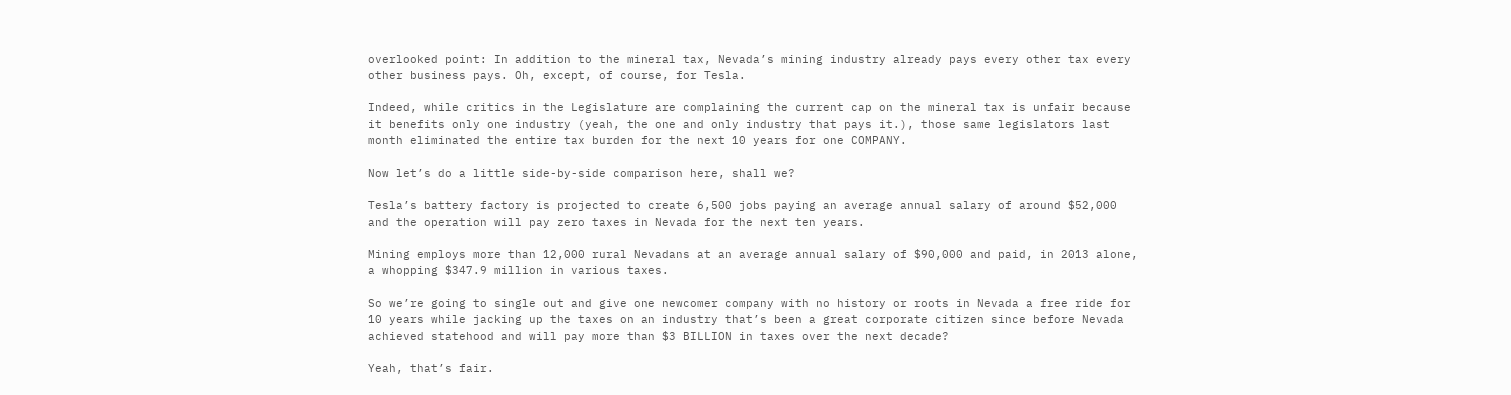overlooked point: In addition to the mineral tax, Nevada’s mining industry already pays every other tax every other business pays. Oh, except, of course, for Tesla.

Indeed, while critics in the Legislature are complaining the current cap on the mineral tax is unfair because it benefits only one industry (yeah, the one and only industry that pays it.), those same legislators last month eliminated the entire tax burden for the next 10 years for one COMPANY.

Now let’s do a little side-by-side comparison here, shall we?

Tesla’s battery factory is projected to create 6,500 jobs paying an average annual salary of around $52,000 and the operation will pay zero taxes in Nevada for the next ten years.

Mining employs more than 12,000 rural Nevadans at an average annual salary of $90,000 and paid, in 2013 alone, a whopping $347.9 million in various taxes.

So we’re going to single out and give one newcomer company with no history or roots in Nevada a free ride for 10 years while jacking up the taxes on an industry that’s been a great corporate citizen since before Nevada achieved statehood and will pay more than $3 BILLION in taxes over the next decade?

Yeah, that’s fair.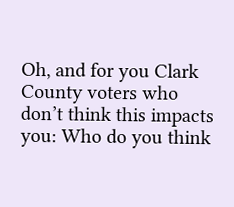Oh, and for you Clark County voters who don’t think this impacts you: Who do you think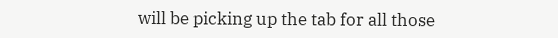will be picking up the tab for all those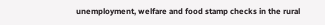unemployment, welfare and food stamp checks in the rural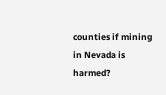counties if mining in Nevada is harmed?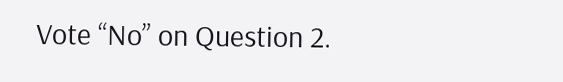Vote “No” on Question 2.